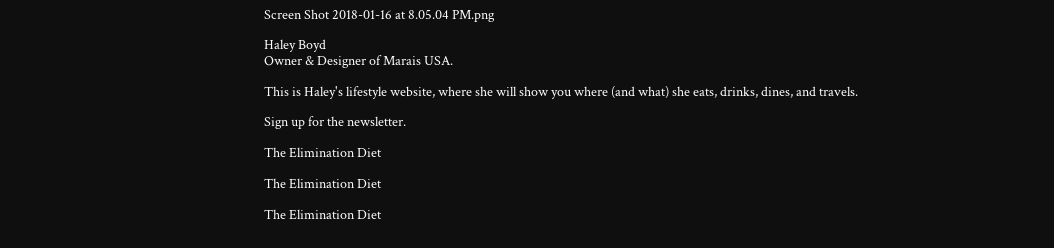Screen Shot 2018-01-16 at 8.05.04 PM.png

Haley Boyd
Owner & Designer of Marais USA.

This is Haley's lifestyle website, where she will show you where (and what) she eats, drinks, dines, and travels.

Sign up for the newsletter.

The Elimination Diet

The Elimination Diet

The Elimination Diet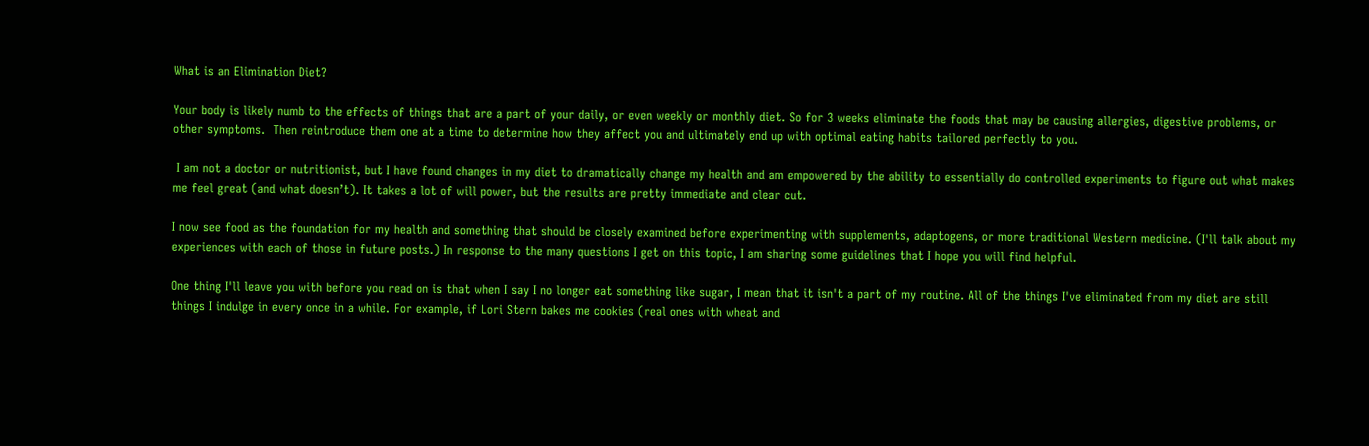What is an Elimination Diet?

Your body is likely numb to the effects of things that are a part of your daily, or even weekly or monthly diet. So for 3 weeks eliminate the foods that may be causing allergies, digestive problems, or other symptoms.  Then reintroduce them one at a time to determine how they affect you and ultimately end up with optimal eating habits tailored perfectly to you.

 I am not a doctor or nutritionist, but I have found changes in my diet to dramatically change my health and am empowered by the ability to essentially do controlled experiments to figure out what makes me feel great (and what doesn’t). It takes a lot of will power, but the results are pretty immediate and clear cut.

I now see food as the foundation for my health and something that should be closely examined before experimenting with supplements, adaptogens, or more traditional Western medicine. (I'll talk about my experiences with each of those in future posts.) In response to the many questions I get on this topic, I am sharing some guidelines that I hope you will find helpful.

One thing I'll leave you with before you read on is that when I say I no longer eat something like sugar, I mean that it isn't a part of my routine. All of the things I've eliminated from my diet are still things I indulge in every once in a while. For example, if Lori Stern bakes me cookies (real ones with wheat and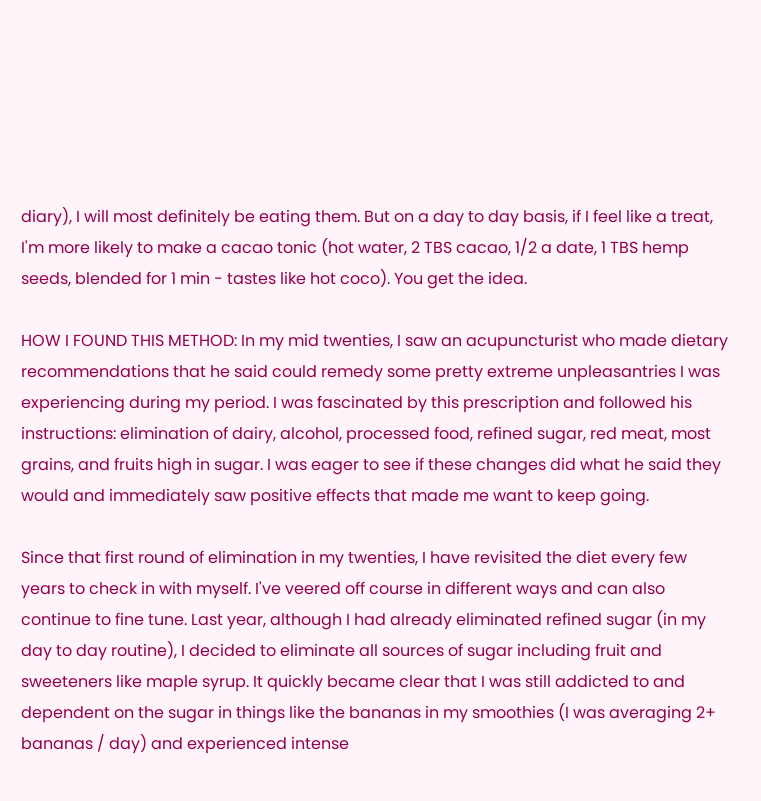diary), I will most definitely be eating them. But on a day to day basis, if I feel like a treat, I'm more likely to make a cacao tonic (hot water, 2 TBS cacao, 1/2 a date, 1 TBS hemp seeds, blended for 1 min - tastes like hot coco). You get the idea.

HOW I FOUND THIS METHOD: In my mid twenties, I saw an acupuncturist who made dietary recommendations that he said could remedy some pretty extreme unpleasantries I was experiencing during my period. I was fascinated by this prescription and followed his instructions: elimination of dairy, alcohol, processed food, refined sugar, red meat, most grains, and fruits high in sugar. I was eager to see if these changes did what he said they would and immediately saw positive effects that made me want to keep going.

Since that first round of elimination in my twenties, I have revisited the diet every few years to check in with myself. I've veered off course in different ways and can also continue to fine tune. Last year, although I had already eliminated refined sugar (in my day to day routine), I decided to eliminate all sources of sugar including fruit and sweeteners like maple syrup. It quickly became clear that I was still addicted to and dependent on the sugar in things like the bananas in my smoothies (I was averaging 2+ bananas / day) and experienced intense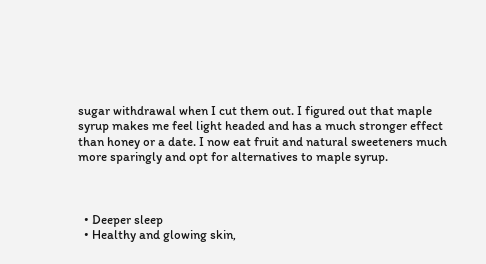sugar withdrawal when I cut them out. I figured out that maple syrup makes me feel light headed and has a much stronger effect than honey or a date. I now eat fruit and natural sweeteners much more sparingly and opt for alternatives to maple syrup.



  • Deeper sleep
  • Healthy and glowing skin,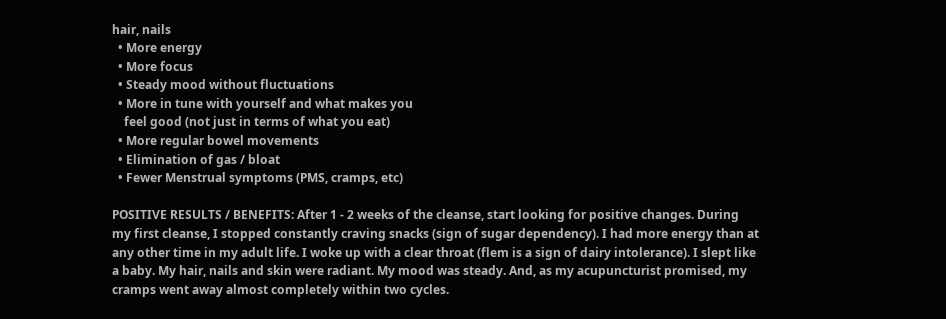hair, nails
  • More energy
  • More focus
  • Steady mood without fluctuations
  • More in tune with yourself and what makes you
    feel good (not just in terms of what you eat)
  • More regular bowel movements
  • Elimination of gas / bloat
  • Fewer Menstrual symptoms (PMS, cramps, etc)

POSITIVE RESULTS / BENEFITS: After 1 - 2 weeks of the cleanse, start looking for positive changes. During my first cleanse, I stopped constantly craving snacks (sign of sugar dependency). I had more energy than at any other time in my adult life. I woke up with a clear throat (flem is a sign of dairy intolerance). I slept like a baby. My hair, nails and skin were radiant. My mood was steady. And, as my acupuncturist promised, my cramps went away almost completely within two cycles.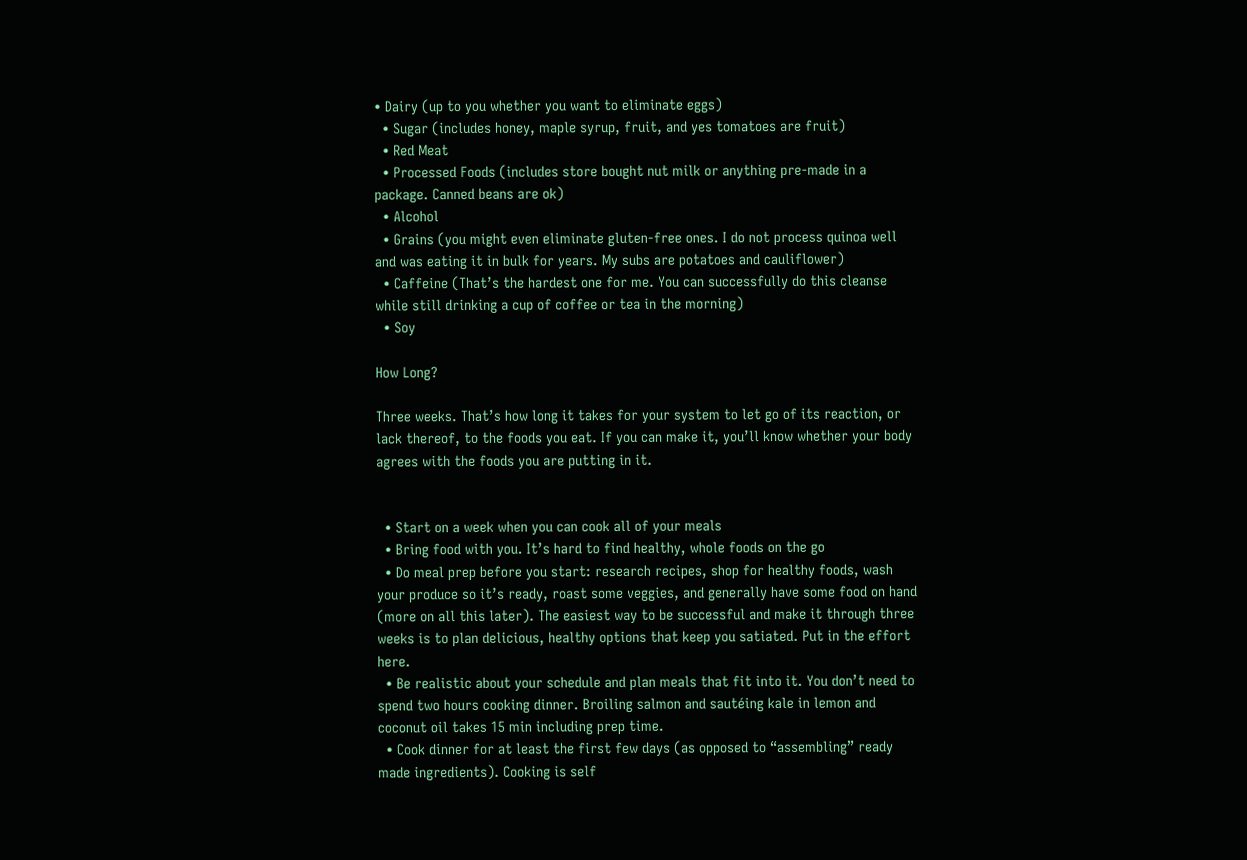• Dairy (up to you whether you want to eliminate eggs)
  • Sugar (includes honey, maple syrup, fruit, and yes tomatoes are fruit)
  • Red Meat
  • Processed Foods (includes store bought nut milk or anything pre-made in a package. Canned beans are ok)
  • Alcohol
  • Grains (you might even eliminate gluten-free ones. I do not process quinoa well and was eating it in bulk for years. My subs are potatoes and cauliflower)
  • Caffeine (That’s the hardest one for me. You can successfully do this cleanse while still drinking a cup of coffee or tea in the morning)
  • Soy

How Long?

Three weeks. That’s how long it takes for your system to let go of its reaction, or lack thereof, to the foods you eat. If you can make it, you’ll know whether your body agrees with the foods you are putting in it.


  • Start on a week when you can cook all of your meals
  • Bring food with you. It’s hard to find healthy, whole foods on the go
  • Do meal prep before you start: research recipes, shop for healthy foods, wash your produce so it’s ready, roast some veggies, and generally have some food on hand (more on all this later). The easiest way to be successful and make it through three weeks is to plan delicious, healthy options that keep you satiated. Put in the effort here.
  • Be realistic about your schedule and plan meals that fit into it. You don’t need to spend two hours cooking dinner. Broiling salmon and sautéing kale in lemon and coconut oil takes 15 min including prep time.
  • Cook dinner for at least the first few days (as opposed to “assembling” ready made ingredients). Cooking is self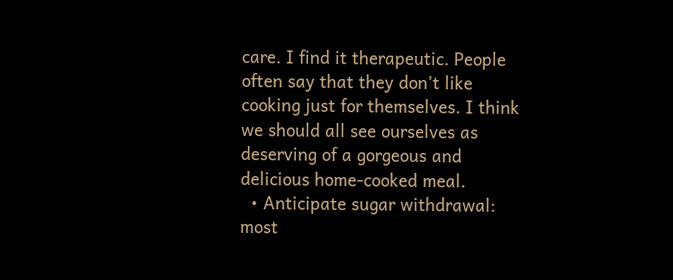care. I find it therapeutic. People often say that they don’t like cooking just for themselves. I think we should all see ourselves as deserving of a gorgeous and delicious home-cooked meal.
  • Anticipate sugar withdrawal: most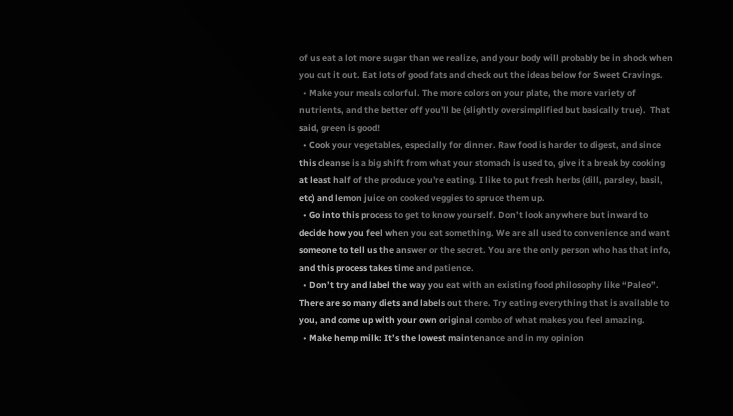of us eat a lot more sugar than we realize, and your body will probably be in shock when you cut it out. Eat lots of good fats and check out the ideas below for Sweet Cravings.
  • Make your meals colorful. The more colors on your plate, the more variety of nutrients, and the better off you'll be (slightly oversimplified but basically true).  That said, green is good!
  • Cook your vegetables, especially for dinner. Raw food is harder to digest, and since this cleanse is a big shift from what your stomach is used to, give it a break by cooking at least half of the produce you're eating. I like to put fresh herbs (dill, parsley, basil, etc) and lemon juice on cooked veggies to spruce them up.
  • Go into this process to get to know yourself. Don’t look anywhere but inward to decide how you feel when you eat something. We are all used to convenience and want someone to tell us the answer or the secret. You are the only person who has that info, and this process takes time and patience.
  • Don’t try and label the way you eat with an existing food philosophy like “Paleo”. There are so many diets and labels out there. Try eating everything that is available to you, and come up with your own original combo of what makes you feel amazing.
  • Make hemp milk: It’s the lowest maintenance and in my opinion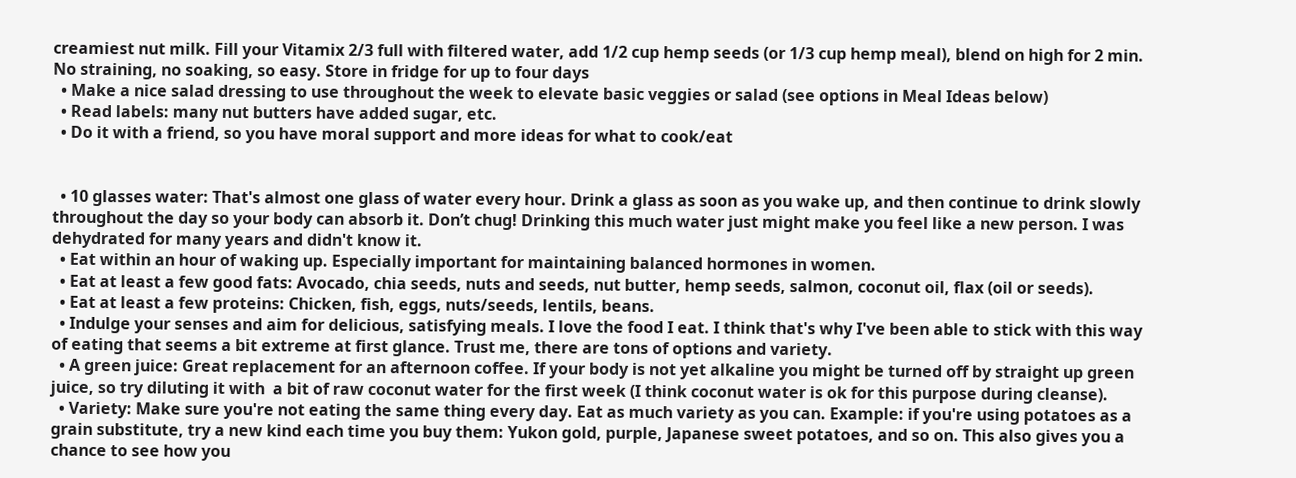creamiest nut milk. Fill your Vitamix 2/3 full with filtered water, add 1/2 cup hemp seeds (or 1/3 cup hemp meal), blend on high for 2 min. No straining, no soaking, so easy. Store in fridge for up to four days
  • Make a nice salad dressing to use throughout the week to elevate basic veggies or salad (see options in Meal Ideas below)
  • Read labels: many nut butters have added sugar, etc.
  • Do it with a friend, so you have moral support and more ideas for what to cook/eat


  • 10 glasses water: That's almost one glass of water every hour. Drink a glass as soon as you wake up, and then continue to drink slowly throughout the day so your body can absorb it. Don’t chug! Drinking this much water just might make you feel like a new person. I was dehydrated for many years and didn't know it.
  • Eat within an hour of waking up. Especially important for maintaining balanced hormones in women.
  • Eat at least a few good fats: Avocado, chia seeds, nuts and seeds, nut butter, hemp seeds, salmon, coconut oil, flax (oil or seeds).
  • Eat at least a few proteins: Chicken, fish, eggs, nuts/seeds, lentils, beans.
  • Indulge your senses and aim for delicious, satisfying meals. I love the food I eat. I think that's why I've been able to stick with this way of eating that seems a bit extreme at first glance. Trust me, there are tons of options and variety.
  • A green juice: Great replacement for an afternoon coffee. If your body is not yet alkaline you might be turned off by straight up green juice, so try diluting it with  a bit of raw coconut water for the first week (I think coconut water is ok for this purpose during cleanse).
  • Variety: Make sure you're not eating the same thing every day. Eat as much variety as you can. Example: if you're using potatoes as a grain substitute, try a new kind each time you buy them: Yukon gold, purple, Japanese sweet potatoes, and so on. This also gives you a chance to see how you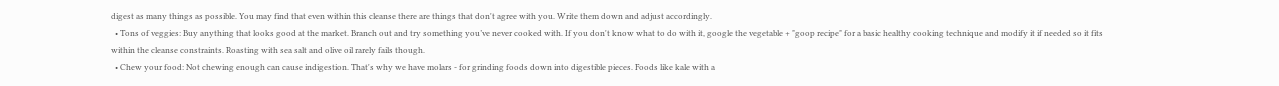digest as many things as possible. You may find that even within this cleanse there are things that don't agree with you. Write them down and adjust accordingly.
  • Tons of veggies: Buy anything that looks good at the market. Branch out and try something you’ve never cooked with. If you don't know what to do with it, google the vegetable + "goop recipe" for a basic healthy cooking technique and modify it if needed so it fits within the cleanse constraints. Roasting with sea salt and olive oil rarely fails though.
  • Chew your food: Not chewing enough can cause indigestion. That's why we have molars - for grinding foods down into digestible pieces. Foods like kale with a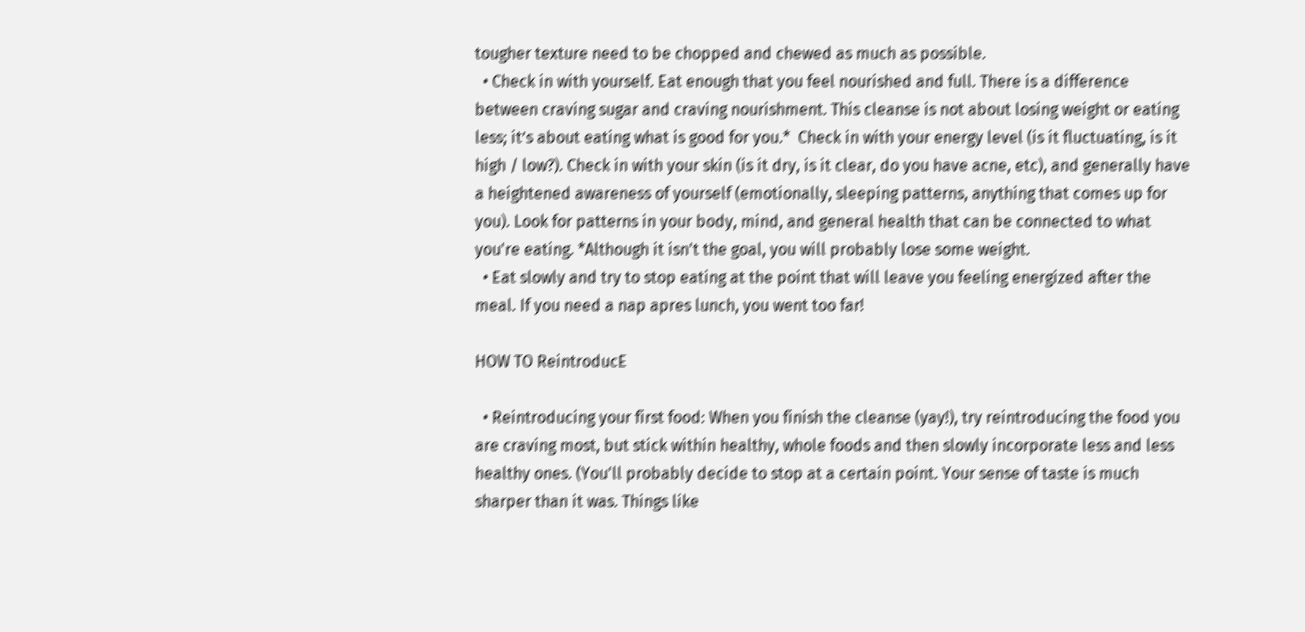tougher texture need to be chopped and chewed as much as possible.
  • Check in with yourself. Eat enough that you feel nourished and full. There is a difference between craving sugar and craving nourishment. This cleanse is not about losing weight or eating less; it’s about eating what is good for you.*  Check in with your energy level (is it fluctuating, is it high / low?). Check in with your skin (is it dry, is it clear, do you have acne, etc), and generally have a heightened awareness of yourself (emotionally, sleeping patterns, anything that comes up for you). Look for patterns in your body, mind, and general health that can be connected to what you're eating. *Although it isn't the goal, you will probably lose some weight.
  • Eat slowly and try to stop eating at the point that will leave you feeling energized after the meal. If you need a nap apres lunch, you went too far!

HOW TO ReintroducE

  • Reintroducing your first food: When you finish the cleanse (yay!), try reintroducing the food you are craving most, but stick within healthy, whole foods and then slowly incorporate less and less healthy ones. (You'll probably decide to stop at a certain point. Your sense of taste is much sharper than it was. Things like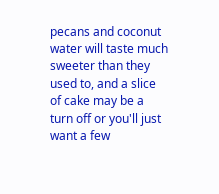pecans and coconut water will taste much sweeter than they used to, and a slice of cake may be a turn off or you'll just want a few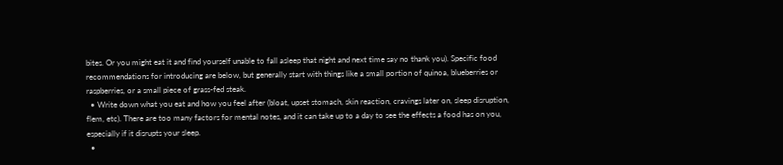bites. Or you might eat it and find yourself unable to fall asleep that night and next time say no thank you). Specific food recommendations for introducing are below, but generally start with things like a small portion of quinoa, blueberries or raspberries, or a small piece of grass-fed steak.
  • Write down what you eat and how you feel after (bloat, upset stomach, skin reaction, cravings later on, sleep disruption, flem, etc). There are too many factors for mental notes, and it can take up to a day to see the effects a food has on you, especially if it disrupts your sleep.
  •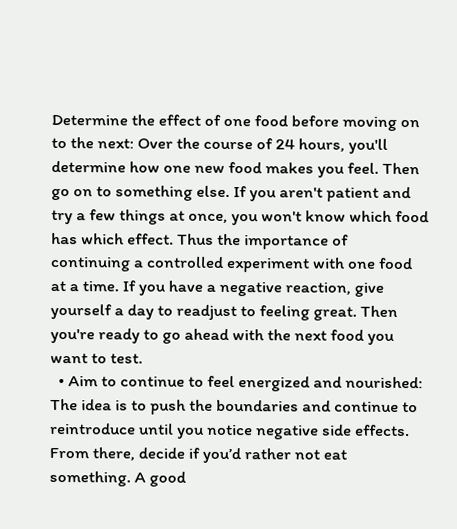Determine the effect of one food before moving on to the next: Over the course of 24 hours, you'll determine how one new food makes you feel. Then go on to something else. If you aren't patient and try a few things at once, you won't know which food has which effect. Thus the importance of continuing a controlled experiment with one food at a time. If you have a negative reaction, give yourself a day to readjust to feeling great. Then you're ready to go ahead with the next food you want to test.
  • Aim to continue to feel energized and nourished: The idea is to push the boundaries and continue to reintroduce until you notice negative side effects. From there, decide if you’d rather not eat something. A good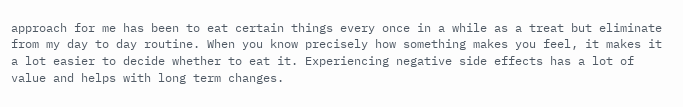approach for me has been to eat certain things every once in a while as a treat but eliminate from my day to day routine. When you know precisely how something makes you feel, it makes it a lot easier to decide whether to eat it. Experiencing negative side effects has a lot of value and helps with long term changes.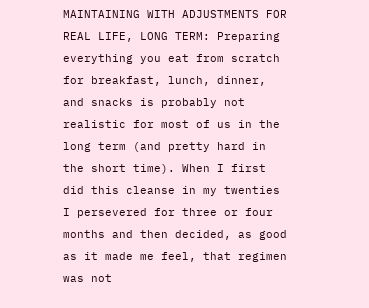MAINTAINING WITH ADJUSTMENTS FOR REAL LIFE, LONG TERM: Preparing everything you eat from scratch for breakfast, lunch, dinner, and snacks is probably not realistic for most of us in the long term (and pretty hard in the short time). When I first did this cleanse in my twenties I persevered for three or four months and then decided, as good as it made me feel, that regimen was not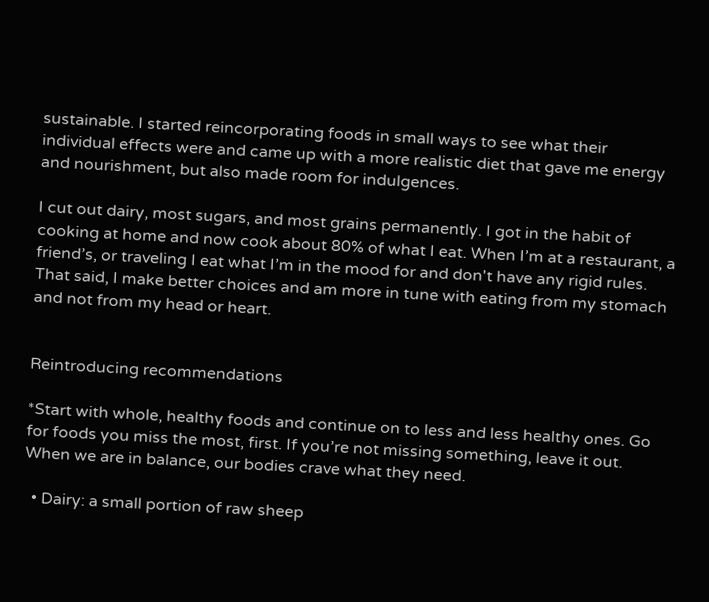sustainable. I started reincorporating foods in small ways to see what their individual effects were and came up with a more realistic diet that gave me energy and nourishment, but also made room for indulgences.

I cut out dairy, most sugars, and most grains permanently. I got in the habit of cooking at home and now cook about 80% of what I eat. When I’m at a restaurant, a friend’s, or traveling I eat what I’m in the mood for and don't have any rigid rules. That said, I make better choices and am more in tune with eating from my stomach and not from my head or heart.


Reintroducing recommendations

*Start with whole, healthy foods and continue on to less and less healthy ones. Go for foods you miss the most, first. If you’re not missing something, leave it out. When we are in balance, our bodies crave what they need.

  • Dairy: a small portion of raw sheep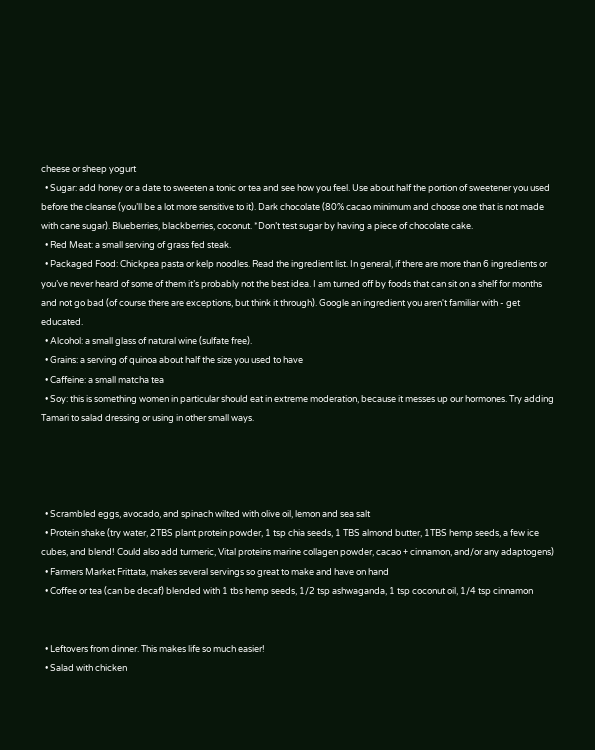cheese or sheep yogurt
  • Sugar: add honey or a date to sweeten a tonic or tea and see how you feel. Use about half the portion of sweetener you used before the cleanse (you’ll be a lot more sensitive to it). Dark chocolate (80% cacao minimum and choose one that is not made with cane sugar). Blueberries, blackberries, coconut. *Don’t test sugar by having a piece of chocolate cake.
  • Red Meat: a small serving of grass fed steak.
  • Packaged Food: Chickpea pasta or kelp noodles. Read the ingredient list. In general, if there are more than 6 ingredients or you’ve never heard of some of them it’s probably not the best idea. I am turned off by foods that can sit on a shelf for months and not go bad (of course there are exceptions, but think it through). Google an ingredient you aren't familiar with - get educated.
  • Alcohol: a small glass of natural wine (sulfate free).
  • Grains: a serving of quinoa about half the size you used to have
  • Caffeine: a small matcha tea
  • Soy: this is something women in particular should eat in extreme moderation, because it messes up our hormones. Try adding Tamari to salad dressing or using in other small ways.




  • Scrambled eggs, avocado, and spinach wilted with olive oil, lemon and sea salt
  • Protein shake (try water, 2TBS plant protein powder, 1 tsp chia seeds, 1 TBS almond butter, 1TBS hemp seeds, a few ice cubes, and blend! Could also add turmeric, Vital proteins marine collagen powder, cacao + cinnamon, and/or any adaptogens)
  • Farmers Market Frittata, makes several servings so great to make and have on hand
  • Coffee or tea (can be decaf) blended with 1 tbs hemp seeds, 1/2 tsp ashwaganda, 1 tsp coconut oil, 1/4 tsp cinnamon


  • Leftovers from dinner. This makes life so much easier!
  • Salad with chicken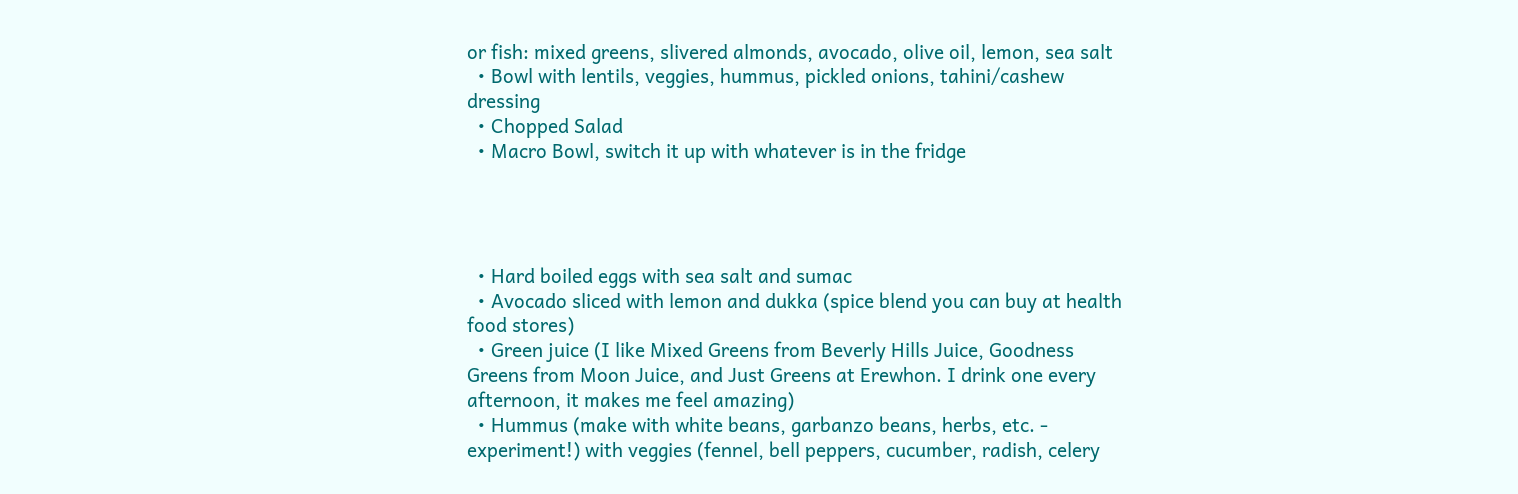or fish: mixed greens, slivered almonds, avocado, olive oil, lemon, sea salt
  • Bowl with lentils, veggies, hummus, pickled onions, tahini/cashew dressing
  • Chopped Salad
  • Macro Bowl, switch it up with whatever is in the fridge




  • Hard boiled eggs with sea salt and sumac
  • Avocado sliced with lemon and dukka (spice blend you can buy at health food stores)
  • Green juice (I like Mixed Greens from Beverly Hills Juice, Goodness Greens from Moon Juice, and Just Greens at Erewhon. I drink one every afternoon, it makes me feel amazing)
  • Hummus (make with white beans, garbanzo beans, herbs, etc. - experiment!) with veggies (fennel, bell peppers, cucumber, radish, celery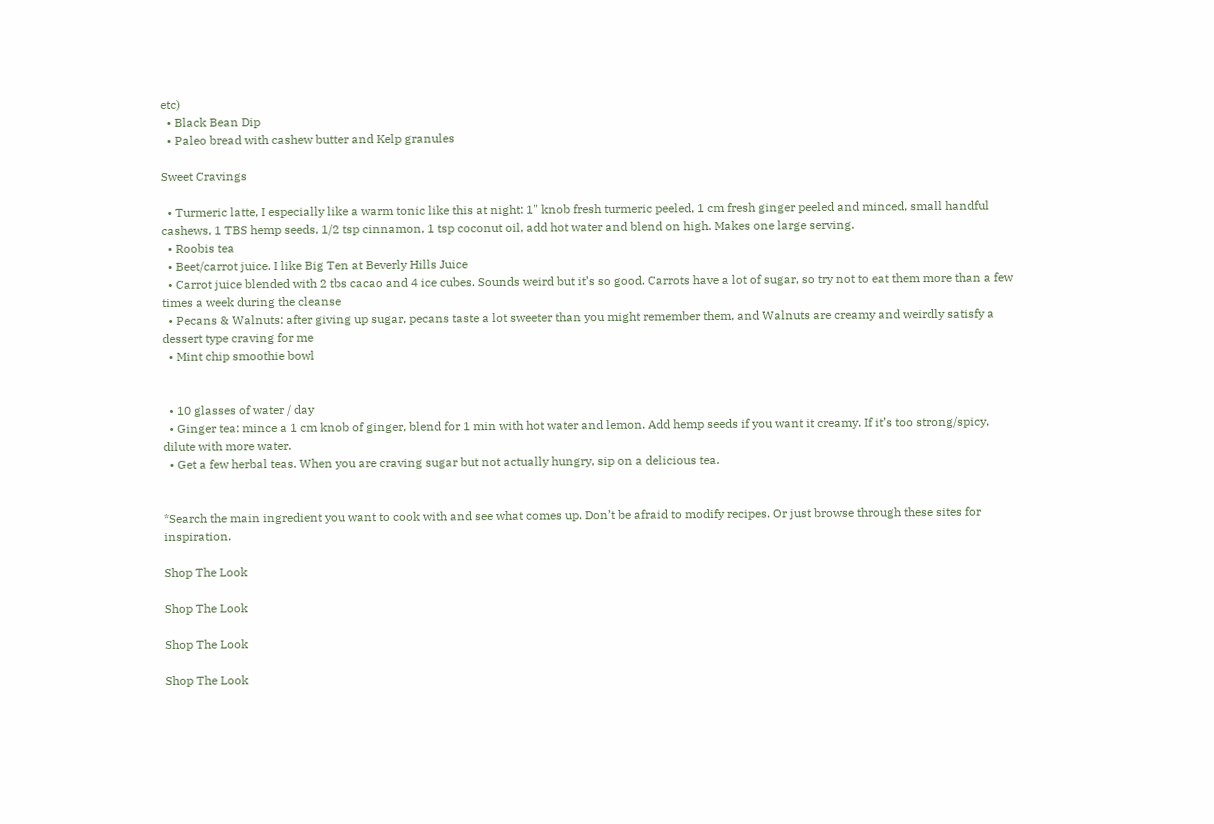etc)
  • Black Bean Dip
  • Paleo bread with cashew butter and Kelp granules

Sweet Cravings

  • Turmeric latte, I especially like a warm tonic like this at night: 1" knob fresh turmeric peeled, 1 cm fresh ginger peeled and minced, small handful cashews, 1 TBS hemp seeds, 1/2 tsp cinnamon, 1 tsp coconut oil, add hot water and blend on high. Makes one large serving.
  • Roobis tea
  • Beet/carrot juice. I like Big Ten at Beverly Hills Juice
  • Carrot juice blended with 2 tbs cacao and 4 ice cubes. Sounds weird but it’s so good. Carrots have a lot of sugar, so try not to eat them more than a few times a week during the cleanse
  • Pecans & Walnuts: after giving up sugar, pecans taste a lot sweeter than you might remember them, and Walnuts are creamy and weirdly satisfy a dessert type craving for me
  • Mint chip smoothie bowl


  • 10 glasses of water / day
  • Ginger tea: mince a 1 cm knob of ginger, blend for 1 min with hot water and lemon. Add hemp seeds if you want it creamy. If it’s too strong/spicy, dilute with more water.
  • Get a few herbal teas. When you are craving sugar but not actually hungry, sip on a delicious tea.


*Search the main ingredient you want to cook with and see what comes up. Don’t be afraid to modify recipes. Or just browse through these sites for inspiration.

Shop The Look

Shop The Look

Shop The Look

Shop The Look